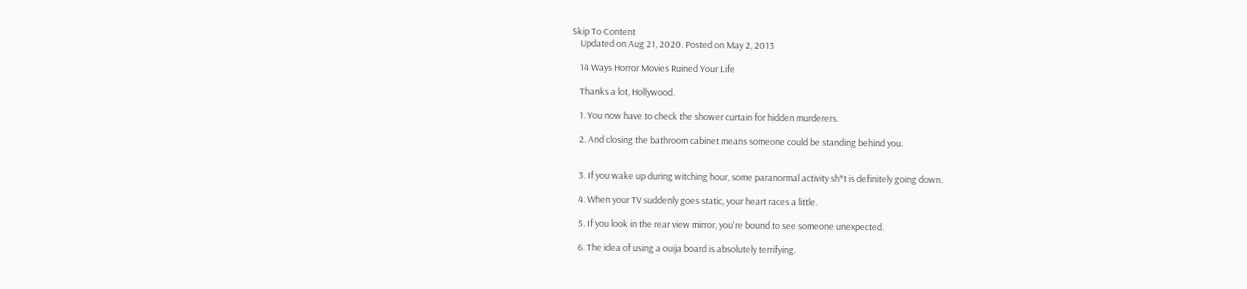Skip To Content
    Updated on Aug 21, 2020. Posted on May 2, 2013

    14 Ways Horror Movies Ruined Your Life

    Thanks a lot, Hollywood.

    1. You now have to check the shower curtain for hidden murderers.

    2. And closing the bathroom cabinet means someone could be standing behind you.


    3. If you wake up during witching hour, some paranormal activity sh*t is definitely going down.

    4. When your TV suddenly goes static, your heart races a little.

    5. If you look in the rear view mirror, you're bound to see someone unexpected.

    6. The idea of using a ouija board is absolutely terrifying.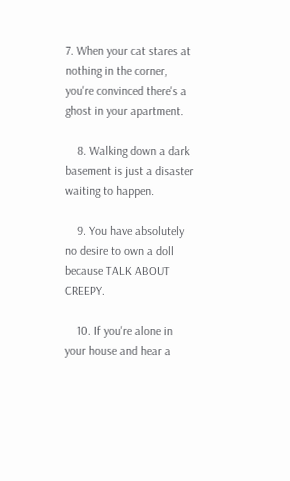7. When your cat stares at nothing in the corner, you're convinced there's a ghost in your apartment.

    8. Walking down a dark basement is just a disaster waiting to happen.

    9. You have absolutely no desire to own a doll because TALK ABOUT CREEPY.

    10. If you're alone in your house and hear a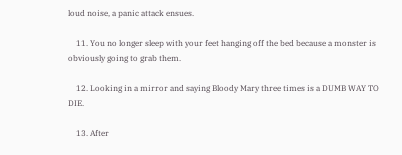loud noise, a panic attack ensues.

    11. You no longer sleep with your feet hanging off the bed because a monster is obviously going to grab them.

    12. Looking in a mirror and saying Bloody Mary three times is a DUMB WAY TO DIE.

    13. After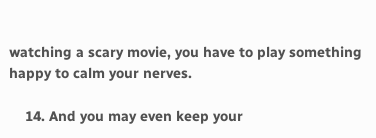watching a scary movie, you have to play something happy to calm your nerves.

    14. And you may even keep your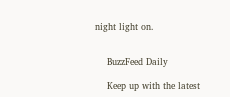night light on.


    BuzzFeed Daily

    Keep up with the latest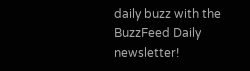daily buzz with the BuzzFeed Daily newsletter!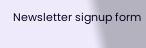Newsletter signup form